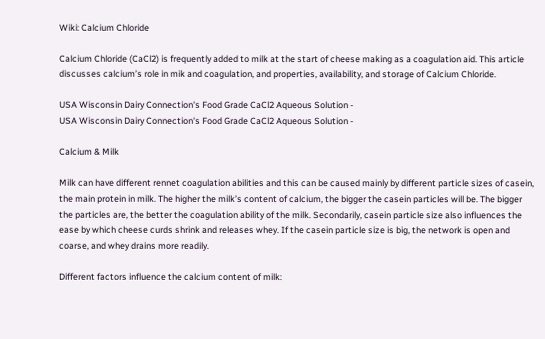Wiki: Calcium Chloride

Calcium Chloride (CaCl2) is frequently added to milk at the start of cheese making as a coagulation aid. This article discusses calcium’s role in mik and coagulation, and properties, availability, and storage of Calcium Chloride.

USA Wisconsin Dairy Connection's Food Grade CaCl2 Aqueous Solution -
USA Wisconsin Dairy Connection's Food Grade CaCl2 Aqueous Solution -

Calcium & Milk

Milk can have different rennet coagulation abilities and this can be caused mainly by different particle sizes of casein, the main protein in milk. The higher the milk’s content of calcium, the bigger the casein particles will be. The bigger the particles are, the better the coagulation ability of the milk. Secondarily, casein particle size also influences the ease by which cheese curds shrink and releases whey. If the casein particle size is big, the network is open and coarse, and whey drains more readily.

Different factors influence the calcium content of milk: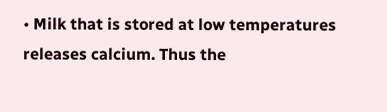• Milk that is stored at low temperatures releases calcium. Thus the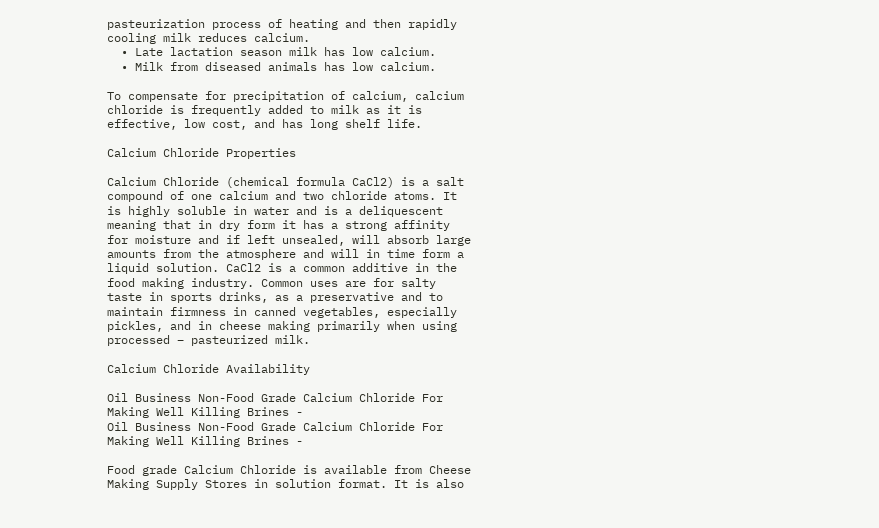pasteurization process of heating and then rapidly cooling milk reduces calcium.
  • Late lactation season milk has low calcium.
  • Milk from diseased animals has low calcium.

To compensate for precipitation of calcium, calcium chloride is frequently added to milk as it is effective, low cost, and has long shelf life.

Calcium Chloride Properties

Calcium Chloride (chemical formula CaCl2) is a salt compound of one calcium and two chloride atoms. It is highly soluble in water and is a deliquescent meaning that in dry form it has a strong affinity for moisture and if left unsealed, will absorb large amounts from the atmosphere and will in time form a liquid solution. CaCl2 is a common additive in the food making industry. Common uses are for salty taste in sports drinks, as a preservative and to maintain firmness in canned vegetables, especially pickles, and in cheese making primarily when using processed – pasteurized milk.

Calcium Chloride Availability

Oil Business Non-Food Grade Calcium Chloride For Making Well Killing Brines -
Oil Business Non-Food Grade Calcium Chloride For Making Well Killing Brines -

Food grade Calcium Chloride is available from Cheese Making Supply Stores in solution format. It is also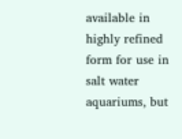available in highly refined form for use in salt water aquariums, but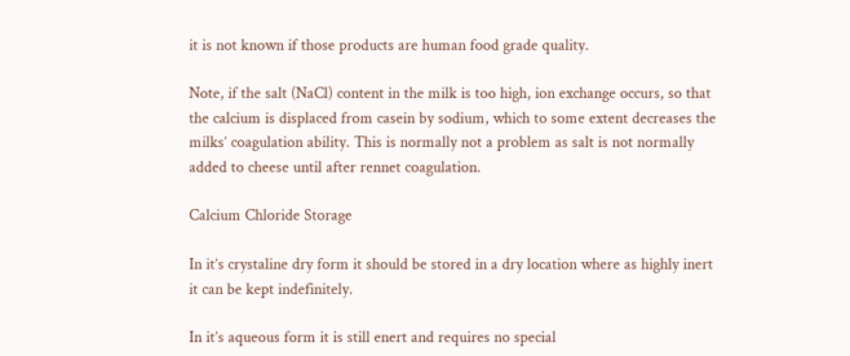it is not known if those products are human food grade quality.

Note, if the salt (NaCl) content in the milk is too high, ion exchange occurs, so that the calcium is displaced from casein by sodium, which to some extent decreases the milks’ coagulation ability. This is normally not a problem as salt is not normally added to cheese until after rennet coagulation.

Calcium Chloride Storage

In it’s crystaline dry form it should be stored in a dry location where as highly inert it can be kept indefinitely.

In it’s aqueous form it is still enert and requires no special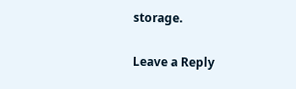storage.

Leave a Reply